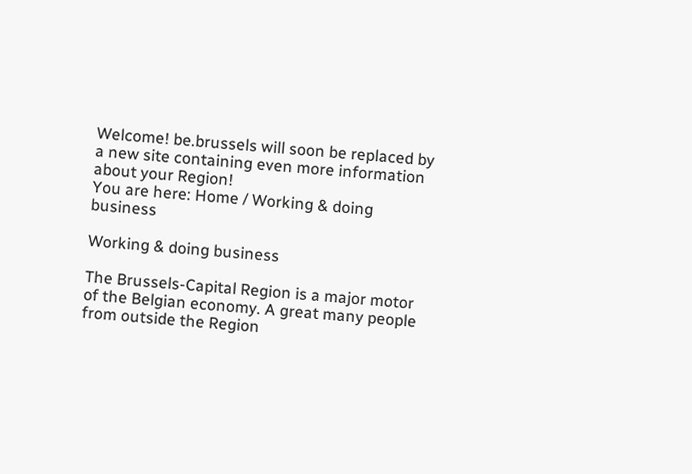Welcome! be.brussels will soon be replaced by a new site containing even more information about your Region!
You are here: Home / Working & doing business

Working & doing business

The Brussels-Capital Region is a major motor of the Belgian economy. A great many people from outside the Region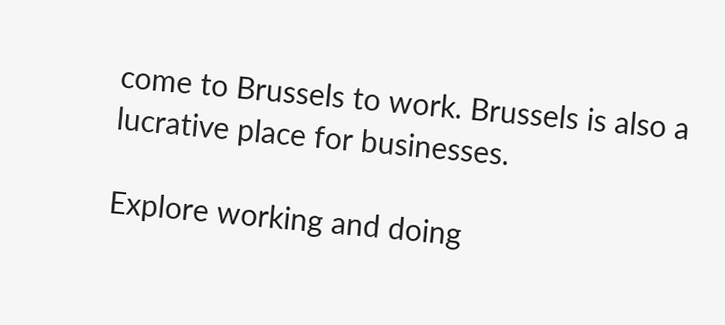come to Brussels to work. Brussels is also a lucrative place for businesses.

Explore working and doing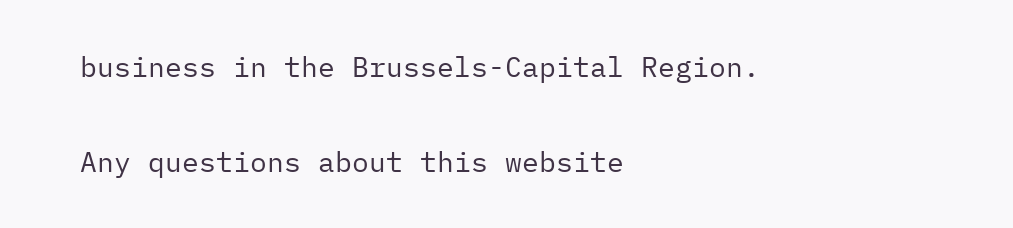business in the Brussels-Capital Region.

Any questions about this website